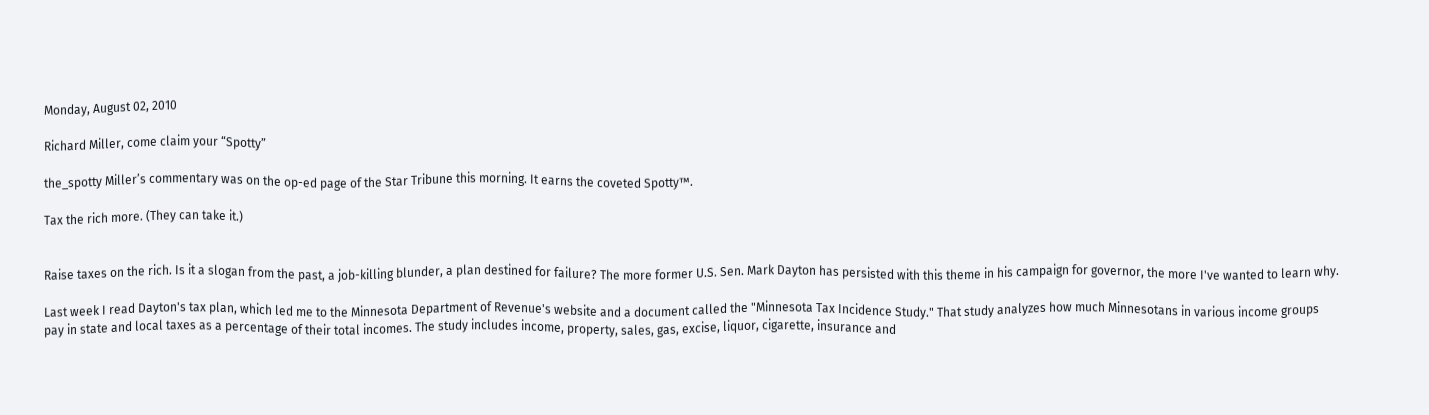Monday, August 02, 2010

Richard Miller, come claim your “Spotty”

the_spotty Miller’s commentary was on the op-ed page of the Star Tribune this morning. It earns the coveted Spotty™.

Tax the rich more. (They can take it.)


Raise taxes on the rich. Is it a slogan from the past, a job-killing blunder, a plan destined for failure? The more former U.S. Sen. Mark Dayton has persisted with this theme in his campaign for governor, the more I've wanted to learn why.

Last week I read Dayton's tax plan, which led me to the Minnesota Department of Revenue's website and a document called the "Minnesota Tax Incidence Study." That study analyzes how much Minnesotans in various income groups pay in state and local taxes as a percentage of their total incomes. The study includes income, property, sales, gas, excise, liquor, cigarette, insurance and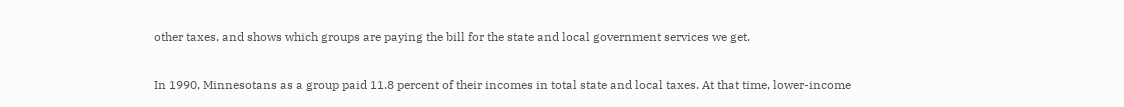other taxes, and shows which groups are paying the bill for the state and local government services we get.

In 1990, Minnesotans as a group paid 11.8 percent of their incomes in total state and local taxes. At that time, lower-income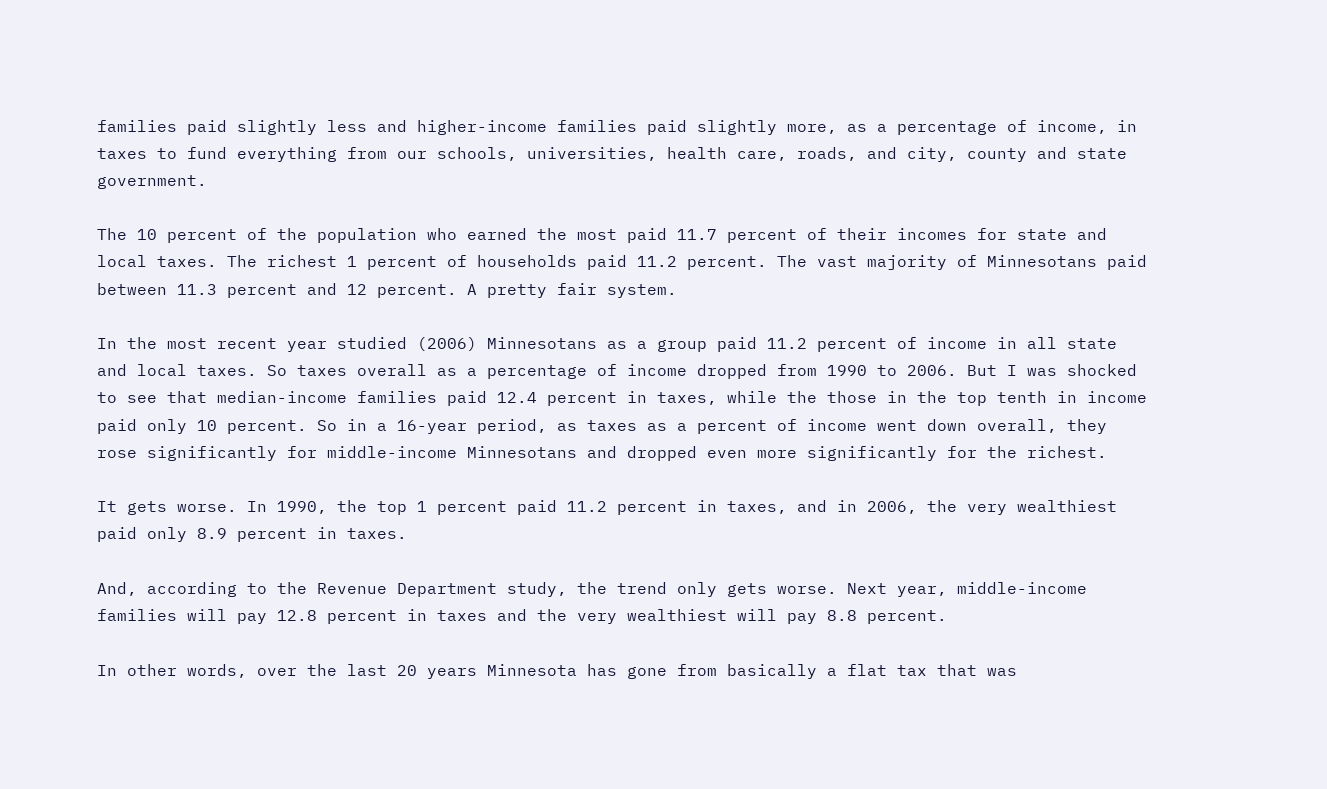families paid slightly less and higher-income families paid slightly more, as a percentage of income, in taxes to fund everything from our schools, universities, health care, roads, and city, county and state government.

The 10 percent of the population who earned the most paid 11.7 percent of their incomes for state and local taxes. The richest 1 percent of households paid 11.2 percent. The vast majority of Minnesotans paid between 11.3 percent and 12 percent. A pretty fair system.

In the most recent year studied (2006) Minnesotans as a group paid 11.2 percent of income in all state and local taxes. So taxes overall as a percentage of income dropped from 1990 to 2006. But I was shocked to see that median-income families paid 12.4 percent in taxes, while the those in the top tenth in income paid only 10 percent. So in a 16-year period, as taxes as a percent of income went down overall, they rose significantly for middle-income Minnesotans and dropped even more significantly for the richest.

It gets worse. In 1990, the top 1 percent paid 11.2 percent in taxes, and in 2006, the very wealthiest paid only 8.9 percent in taxes.

And, according to the Revenue Department study, the trend only gets worse. Next year, middle-income families will pay 12.8 percent in taxes and the very wealthiest will pay 8.8 percent.

In other words, over the last 20 years Minnesota has gone from basically a flat tax that was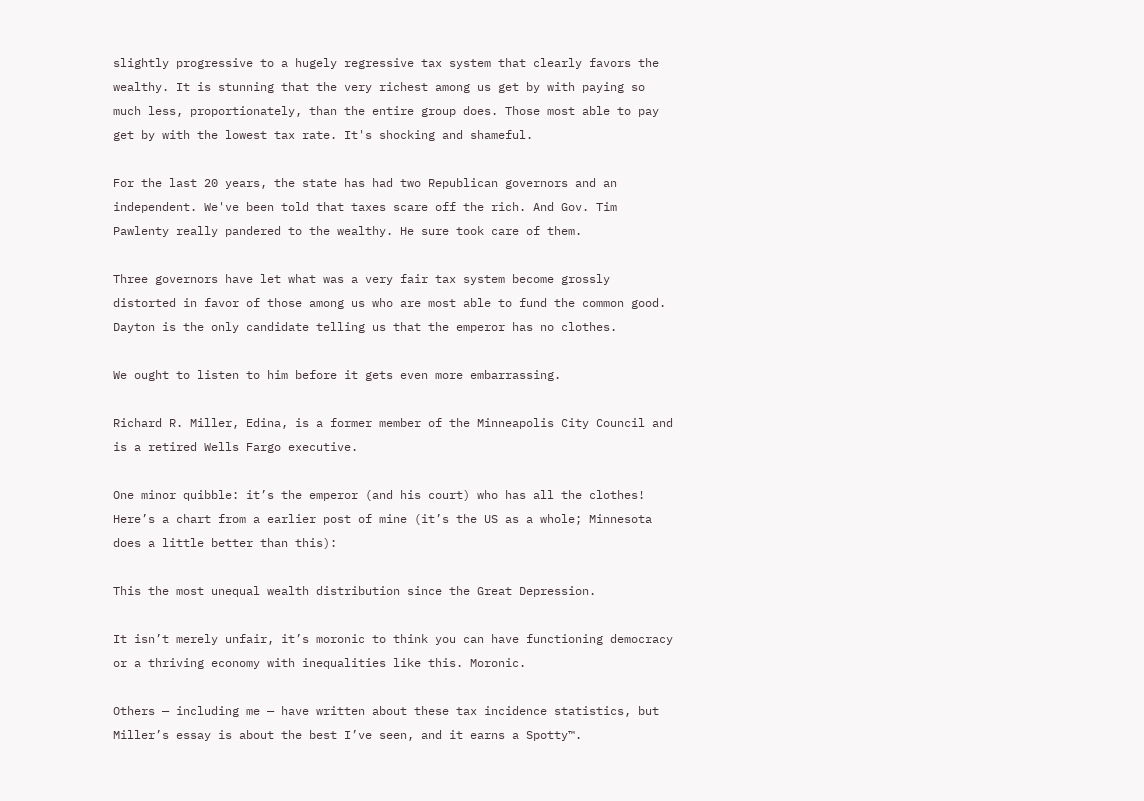slightly progressive to a hugely regressive tax system that clearly favors the wealthy. It is stunning that the very richest among us get by with paying so much less, proportionately, than the entire group does. Those most able to pay get by with the lowest tax rate. It's shocking and shameful.

For the last 20 years, the state has had two Republican governors and an independent. We've been told that taxes scare off the rich. And Gov. Tim Pawlenty really pandered to the wealthy. He sure took care of them.

Three governors have let what was a very fair tax system become grossly distorted in favor of those among us who are most able to fund the common good. Dayton is the only candidate telling us that the emperor has no clothes.

We ought to listen to him before it gets even more embarrassing.

Richard R. Miller, Edina, is a former member of the Minneapolis City Council and is a retired Wells Fargo executive.

One minor quibble: it’s the emperor (and his court) who has all the clothes! Here’s a chart from a earlier post of mine (it’s the US as a whole; Minnesota does a little better than this):

This the most unequal wealth distribution since the Great Depression.

It isn’t merely unfair, it’s moronic to think you can have functioning democracy or a thriving economy with inequalities like this. Moronic.

Others — including me — have written about these tax incidence statistics, but Miller’s essay is about the best I’ve seen, and it earns a Spotty™.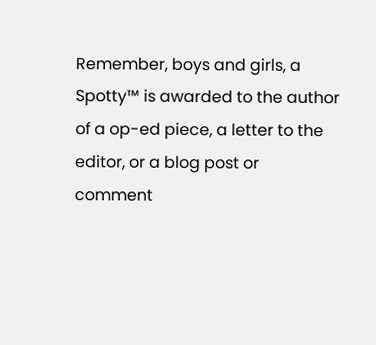Remember, boys and girls, a Spotty™ is awarded to the author of a op-ed piece, a letter to the editor, or a blog post or comment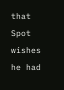that Spot wishes he had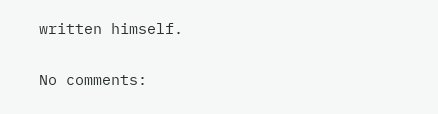written himself.

No comments: